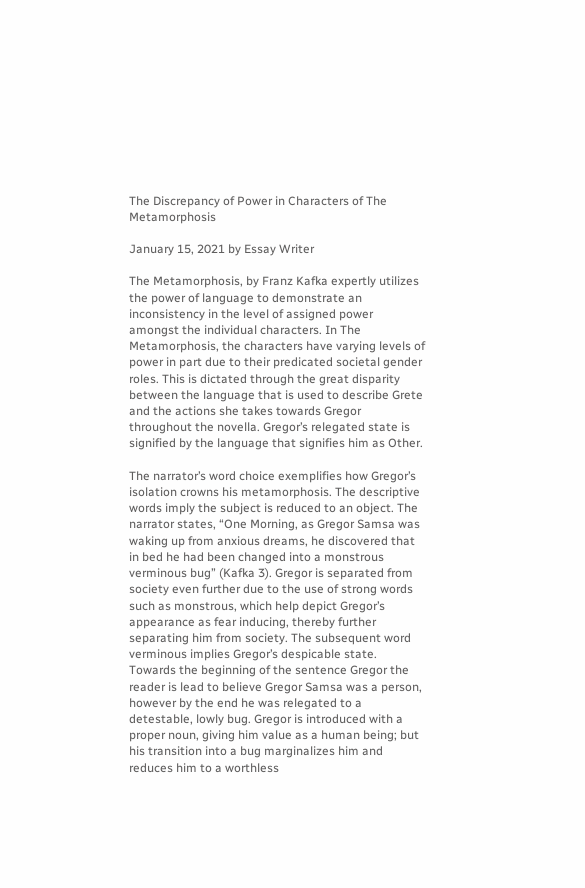The Discrepancy of Power in Characters of The Metamorphosis

January 15, 2021 by Essay Writer

The Metamorphosis, by Franz Kafka expertly utilizes the power of language to demonstrate an inconsistency in the level of assigned power amongst the individual characters. In The Metamorphosis, the characters have varying levels of power in part due to their predicated societal gender roles. This is dictated through the great disparity between the language that is used to describe Grete and the actions she takes towards Gregor throughout the novella. Gregor’s relegated state is signified by the language that signifies him as Other.

The narrator’s word choice exemplifies how Gregor’s isolation crowns his metamorphosis. The descriptive words imply the subject is reduced to an object. The narrator states, “One Morning, as Gregor Samsa was waking up from anxious dreams, he discovered that in bed he had been changed into a monstrous verminous bug” (Kafka 3). Gregor is separated from society even further due to the use of strong words such as monstrous, which help depict Gregor’s appearance as fear inducing, thereby further separating him from society. The subsequent word verminous implies Gregor’s despicable state. Towards the beginning of the sentence Gregor the reader is lead to believe Gregor Samsa was a person, however by the end he was relegated to a detestable, lowly bug. Gregor is introduced with a proper noun, giving him value as a human being; but his transition into a bug marginalizes him and reduces him to a worthless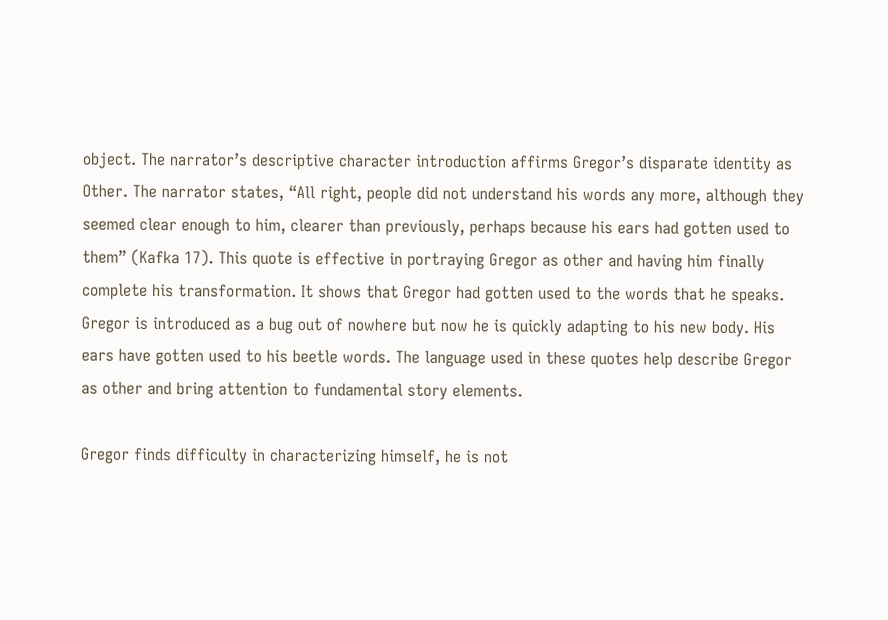object. The narrator’s descriptive character introduction affirms Gregor’s disparate identity as Other. The narrator states, “All right, people did not understand his words any more, although they seemed clear enough to him, clearer than previously, perhaps because his ears had gotten used to them” (Kafka 17). This quote is effective in portraying Gregor as other and having him finally complete his transformation. It shows that Gregor had gotten used to the words that he speaks. Gregor is introduced as a bug out of nowhere but now he is quickly adapting to his new body. His ears have gotten used to his beetle words. The language used in these quotes help describe Gregor as other and bring attention to fundamental story elements.

Gregor finds difficulty in characterizing himself, he is not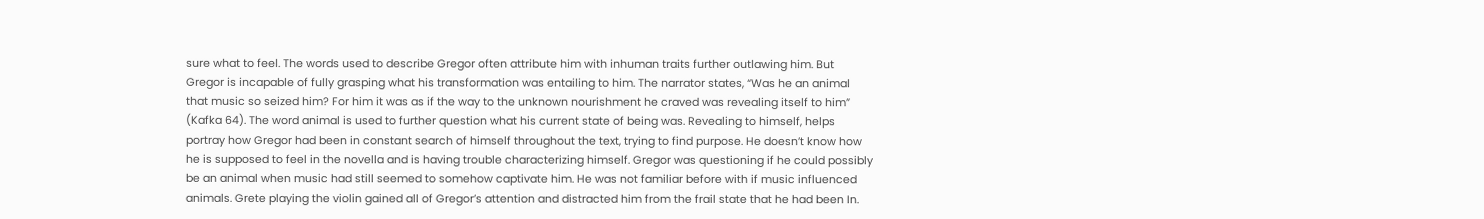sure what to feel. The words used to describe Gregor often attribute him with inhuman traits further outlawing him. But Gregor is incapable of fully grasping what his transformation was entailing to him. The narrator states, “Was he an animal that music so seized him? For him it was as if the way to the unknown nourishment he craved was revealing itself to him” (Kafka 64). The word animal is used to further question what his current state of being was. Revealing to himself, helps portray how Gregor had been in constant search of himself throughout the text, trying to find purpose. He doesn’t know how he is supposed to feel in the novella and is having trouble characterizing himself. Gregor was questioning if he could possibly be an animal when music had still seemed to somehow captivate him. He was not familiar before with if music influenced animals. Grete playing the violin gained all of Gregor’s attention and distracted him from the frail state that he had been In.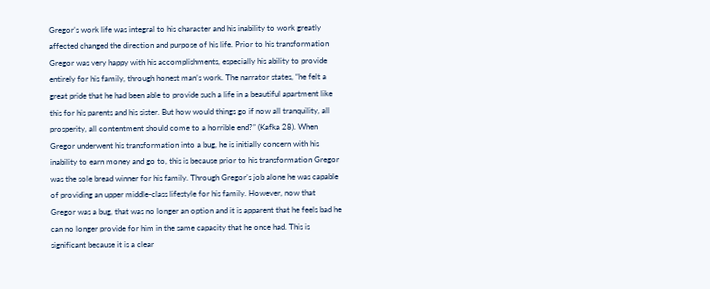Gregor’s work life was integral to his character and his inability to work greatly affected changed the direction and purpose of his life. Prior to his transformation Gregor was very happy with his accomplishments, especially his ability to provide entirely for his family, through honest man’s work. The narrator states, “he felt a great pride that he had been able to provide such a life in a beautiful apartment like this for his parents and his sister. But how would things go if now all tranquility, all prosperity, all contentment should come to a horrible end?” (Kafka 28). When Gregor underwent his transformation into a bug, he is initially concern with his inability to earn money and go to, this is because prior to his transformation Gregor was the sole bread winner for his family. Through Gregor’s job alone he was capable of providing an upper middle-class lifestyle for his family. However, now that Gregor was a bug, that was no longer an option and it is apparent that he feels bad he can no longer provide for him in the same capacity that he once had. This is significant because it is a clear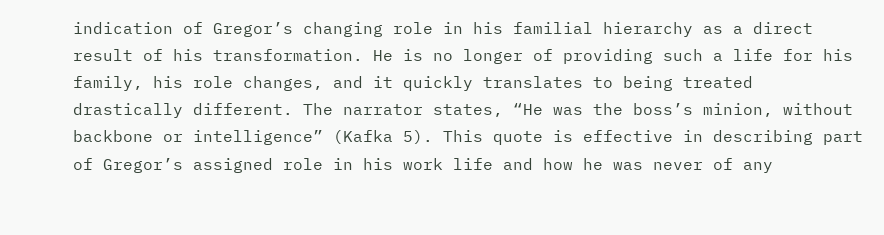indication of Gregor’s changing role in his familial hierarchy as a direct result of his transformation. He is no longer of providing such a life for his family, his role changes, and it quickly translates to being treated drastically different. The narrator states, “He was the boss’s minion, without backbone or intelligence” (Kafka 5). This quote is effective in describing part of Gregor’s assigned role in his work life and how he was never of any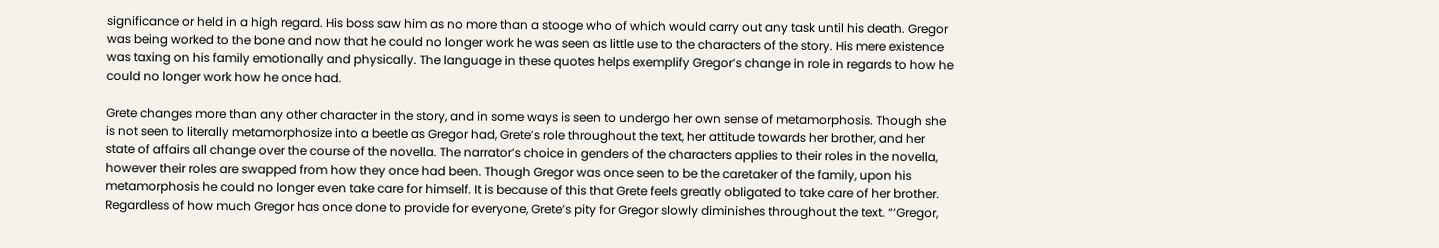significance or held in a high regard. His boss saw him as no more than a stooge who of which would carry out any task until his death. Gregor was being worked to the bone and now that he could no longer work he was seen as little use to the characters of the story. His mere existence was taxing on his family emotionally and physically. The language in these quotes helps exemplify Gregor’s change in role in regards to how he could no longer work how he once had.

Grete changes more than any other character in the story, and in some ways is seen to undergo her own sense of metamorphosis. Though she is not seen to literally metamorphosize into a beetle as Gregor had, Grete’s role throughout the text, her attitude towards her brother, and her state of affairs all change over the course of the novella. The narrator’s choice in genders of the characters applies to their roles in the novella, however their roles are swapped from how they once had been. Though Gregor was once seen to be the caretaker of the family, upon his metamorphosis he could no longer even take care for himself. It is because of this that Grete feels greatly obligated to take care of her brother. Regardless of how much Gregor has once done to provide for everyone, Grete’s pity for Gregor slowly diminishes throughout the text. “‘Gregor,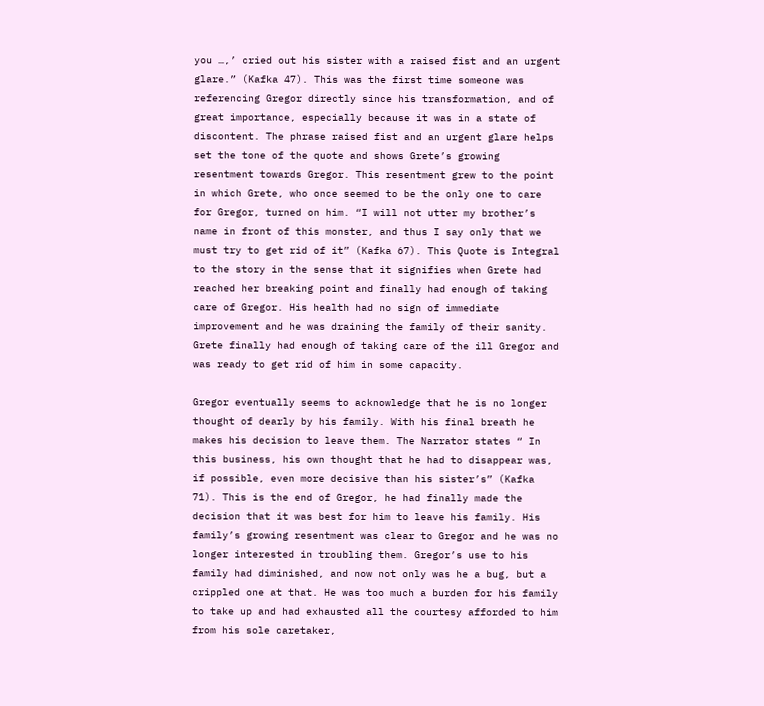you …,’ cried out his sister with a raised fist and an urgent glare.” (Kafka 47). This was the first time someone was referencing Gregor directly since his transformation, and of great importance, especially because it was in a state of discontent. The phrase raised fist and an urgent glare helps set the tone of the quote and shows Grete’s growing resentment towards Gregor. This resentment grew to the point in which Grete, who once seemed to be the only one to care for Gregor, turned on him. “I will not utter my brother’s name in front of this monster, and thus I say only that we must try to get rid of it” (Kafka 67). This Quote is Integral to the story in the sense that it signifies when Grete had reached her breaking point and finally had enough of taking care of Gregor. His health had no sign of immediate improvement and he was draining the family of their sanity. Grete finally had enough of taking care of the ill Gregor and was ready to get rid of him in some capacity.

Gregor eventually seems to acknowledge that he is no longer thought of dearly by his family. With his final breath he makes his decision to leave them. The Narrator states “ In this business, his own thought that he had to disappear was, if possible, even more decisive than his sister’s” (Kafka 71). This is the end of Gregor, he had finally made the decision that it was best for him to leave his family. His family’s growing resentment was clear to Gregor and he was no longer interested in troubling them. Gregor’s use to his family had diminished, and now not only was he a bug, but a crippled one at that. He was too much a burden for his family to take up and had exhausted all the courtesy afforded to him from his sole caretaker,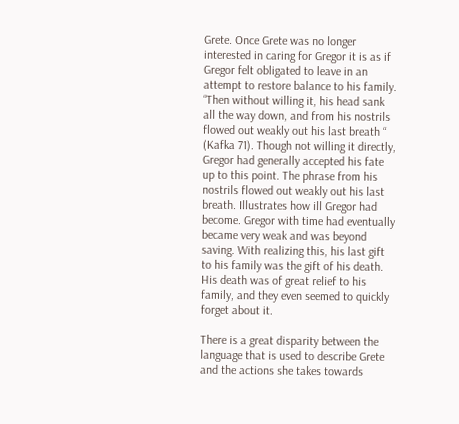Grete. Once Grete was no longer interested in caring for Gregor it is as if Gregor felt obligated to leave in an attempt to restore balance to his family. “Then without willing it, his head sank all the way down, and from his nostrils flowed out weakly out his last breath “ (Kafka 71). Though not willing it directly, Gregor had generally accepted his fate up to this point. The phrase from his nostrils flowed out weakly out his last breath. Illustrates how ill Gregor had become. Gregor with time had eventually became very weak and was beyond saving. With realizing this, his last gift to his family was the gift of his death. His death was of great relief to his family, and they even seemed to quickly forget about it.

There is a great disparity between the language that is used to describe Grete and the actions she takes towards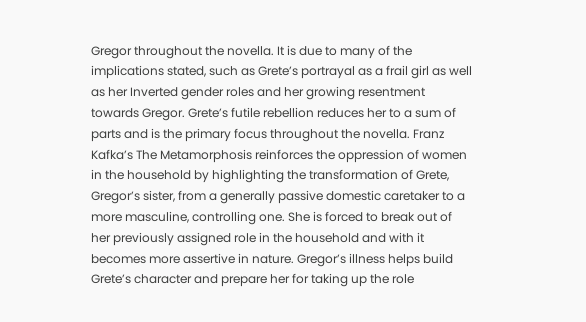Gregor throughout the novella. It is due to many of the implications stated, such as Grete’s portrayal as a frail girl as well as her Inverted gender roles and her growing resentment towards Gregor. Grete’s futile rebellion reduces her to a sum of parts and is the primary focus throughout the novella. Franz Kafka’s The Metamorphosis reinforces the oppression of women in the household by highlighting the transformation of Grete, Gregor’s sister, from a generally passive domestic caretaker to a more masculine, controlling one. She is forced to break out of her previously assigned role in the household and with it becomes more assertive in nature. Gregor’s illness helps build Grete’s character and prepare her for taking up the role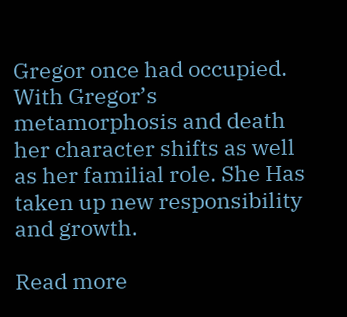Gregor once had occupied. With Gregor’s metamorphosis and death her character shifts as well as her familial role. She Has taken up new responsibility and growth.

Read more